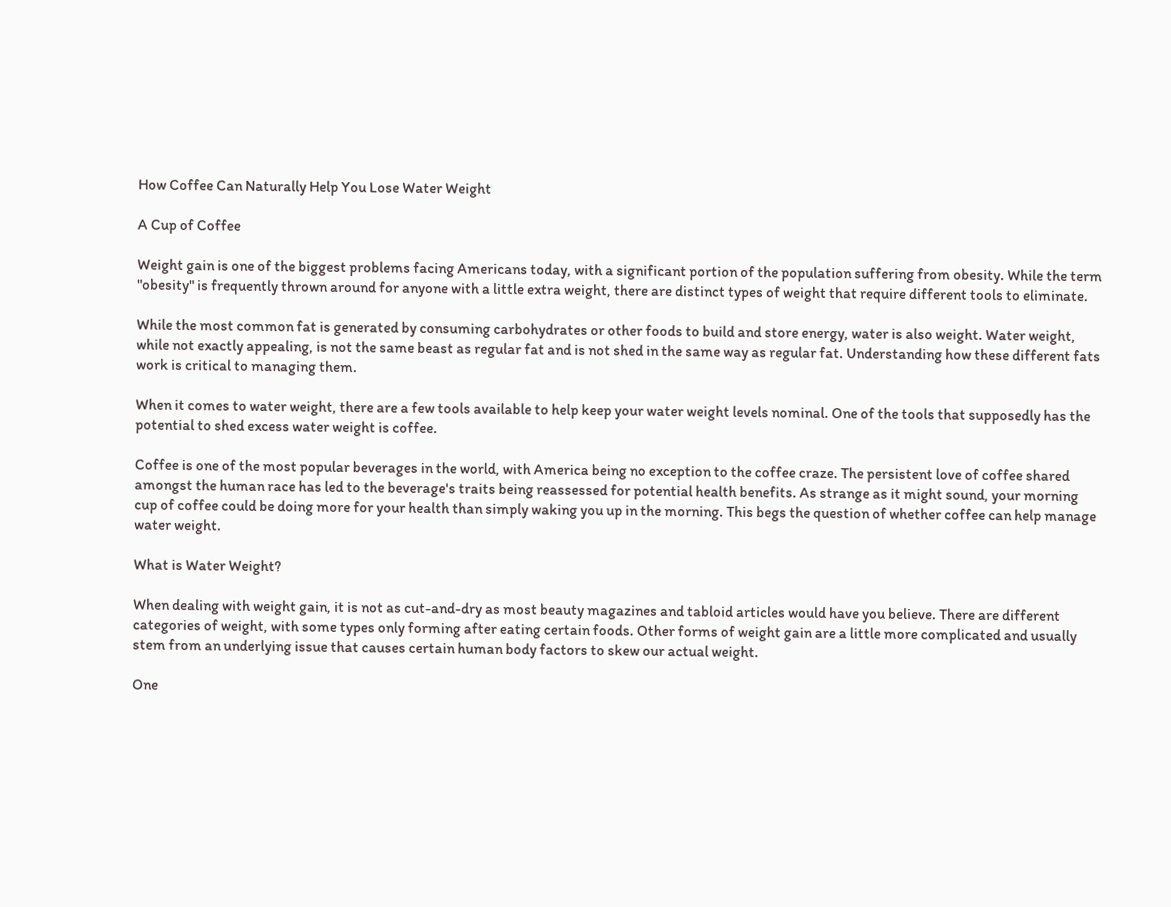How Coffee Can Naturally Help You Lose Water Weight

A Cup of Coffee

Weight gain is one of the biggest problems facing Americans today, with a significant portion of the population suffering from obesity. While the term "obesity" is frequently thrown around for anyone with a little extra weight, there are distinct types of weight that require different tools to eliminate.

While the most common fat is generated by consuming carbohydrates or other foods to build and store energy, water is also weight. Water weight, while not exactly appealing, is not the same beast as regular fat and is not shed in the same way as regular fat. Understanding how these different fats work is critical to managing them.

When it comes to water weight, there are a few tools available to help keep your water weight levels nominal. One of the tools that supposedly has the potential to shed excess water weight is coffee.

Coffee is one of the most popular beverages in the world, with America being no exception to the coffee craze. The persistent love of coffee shared amongst the human race has led to the beverage's traits being reassessed for potential health benefits. As strange as it might sound, your morning cup of coffee could be doing more for your health than simply waking you up in the morning. This begs the question of whether coffee can help manage water weight.

What is Water Weight?

When dealing with weight gain, it is not as cut-and-dry as most beauty magazines and tabloid articles would have you believe. There are different categories of weight, with some types only forming after eating certain foods. Other forms of weight gain are a little more complicated and usually stem from an underlying issue that causes certain human body factors to skew our actual weight.

One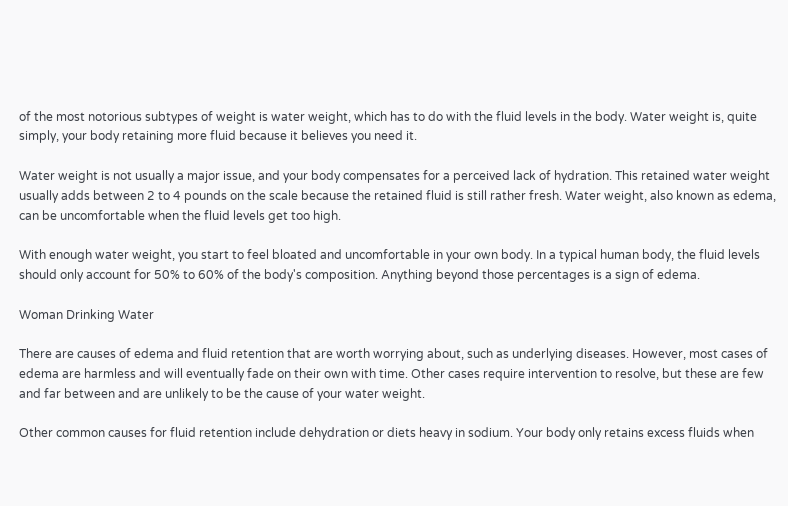of the most notorious subtypes of weight is water weight, which has to do with the fluid levels in the body. Water weight is, quite simply, your body retaining more fluid because it believes you need it.

Water weight is not usually a major issue, and your body compensates for a perceived lack of hydration. This retained water weight usually adds between 2 to 4 pounds on the scale because the retained fluid is still rather fresh. Water weight, also known as edema, can be uncomfortable when the fluid levels get too high.

With enough water weight, you start to feel bloated and uncomfortable in your own body. In a typical human body, the fluid levels should only account for 50% to 60% of the body's composition. Anything beyond those percentages is a sign of edema.

Woman Drinking Water

There are causes of edema and fluid retention that are worth worrying about, such as underlying diseases. However, most cases of edema are harmless and will eventually fade on their own with time. Other cases require intervention to resolve, but these are few and far between and are unlikely to be the cause of your water weight.

Other common causes for fluid retention include dehydration or diets heavy in sodium. Your body only retains excess fluids when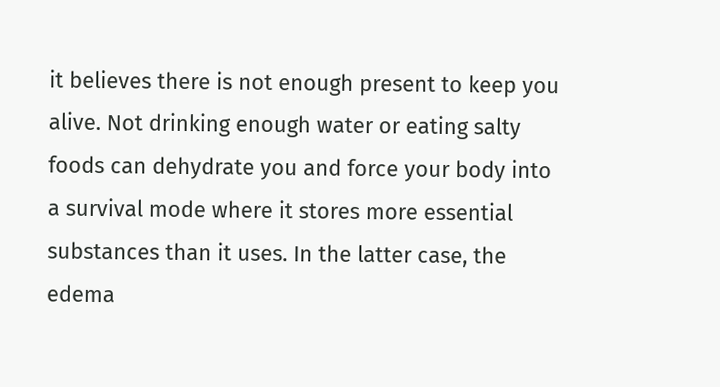it believes there is not enough present to keep you alive. Not drinking enough water or eating salty foods can dehydrate you and force your body into a survival mode where it stores more essential substances than it uses. In the latter case, the edema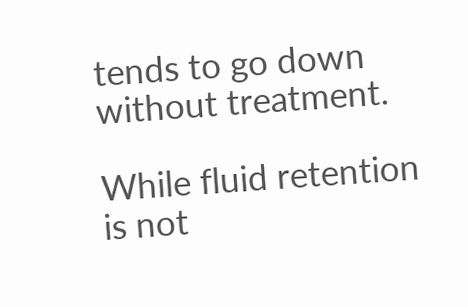tends to go down without treatment.

While fluid retention is not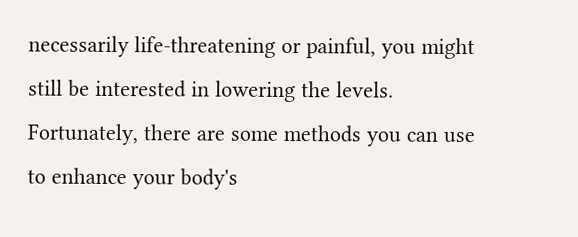necessarily life-threatening or painful, you might still be interested in lowering the levels. Fortunately, there are some methods you can use to enhance your body's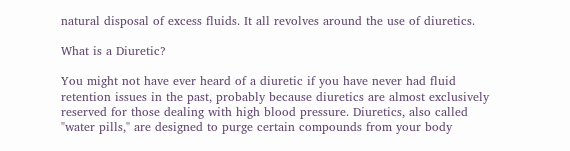natural disposal of excess fluids. It all revolves around the use of diuretics.

What is a Diuretic?

You might not have ever heard of a diuretic if you have never had fluid retention issues in the past, probably because diuretics are almost exclusively reserved for those dealing with high blood pressure. Diuretics, also called "water pills," are designed to purge certain compounds from your body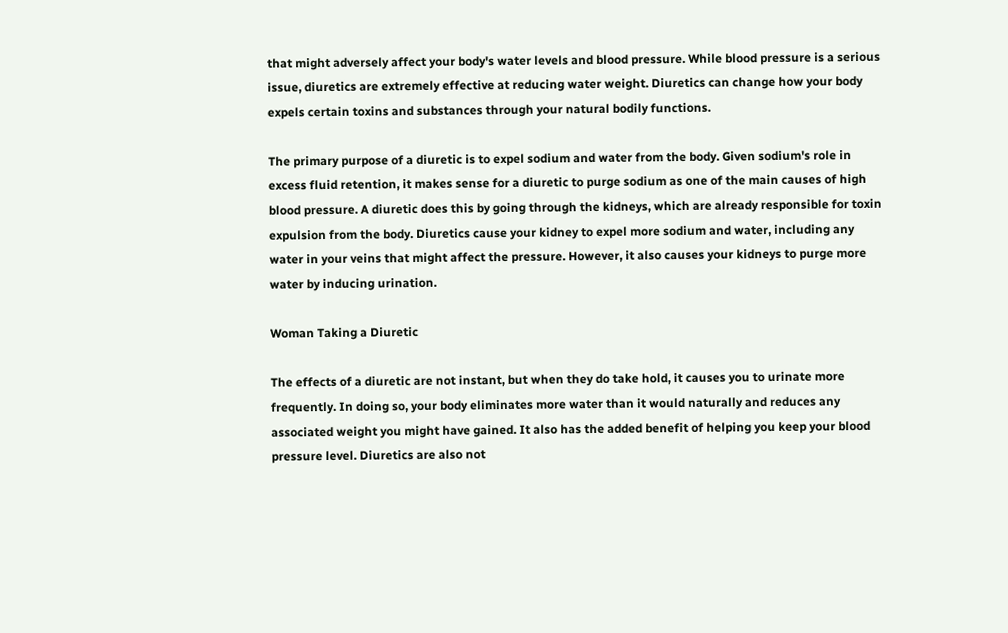that might adversely affect your body's water levels and blood pressure. While blood pressure is a serious issue, diuretics are extremely effective at reducing water weight. Diuretics can change how your body expels certain toxins and substances through your natural bodily functions.

The primary purpose of a diuretic is to expel sodium and water from the body. Given sodium's role in excess fluid retention, it makes sense for a diuretic to purge sodium as one of the main causes of high blood pressure. A diuretic does this by going through the kidneys, which are already responsible for toxin expulsion from the body. Diuretics cause your kidney to expel more sodium and water, including any water in your veins that might affect the pressure. However, it also causes your kidneys to purge more water by inducing urination.

Woman Taking a Diuretic

The effects of a diuretic are not instant, but when they do take hold, it causes you to urinate more frequently. In doing so, your body eliminates more water than it would naturally and reduces any associated weight you might have gained. It also has the added benefit of helping you keep your blood pressure level. Diuretics are also not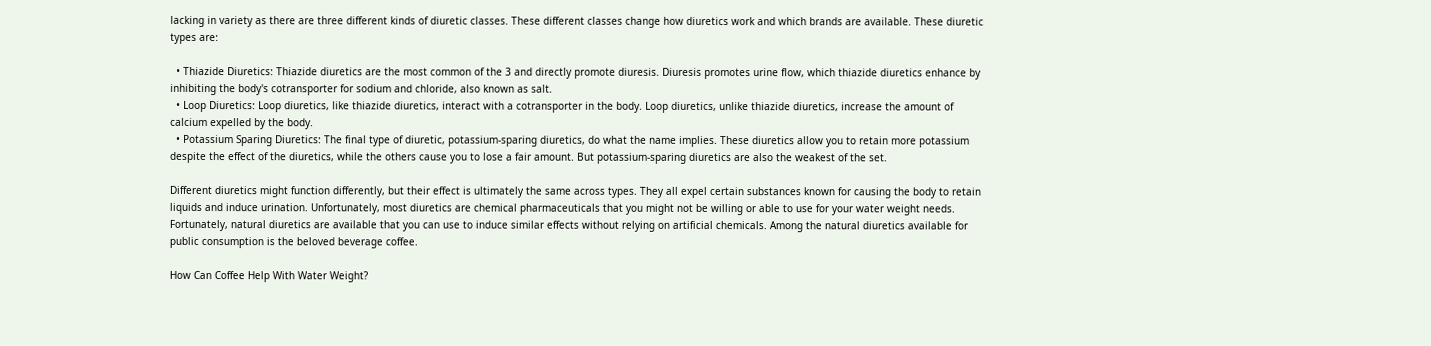lacking in variety as there are three different kinds of diuretic classes. These different classes change how diuretics work and which brands are available. These diuretic types are:

  • Thiazide Diuretics: Thiazide diuretics are the most common of the 3 and directly promote diuresis. Diuresis promotes urine flow, which thiazide diuretics enhance by inhibiting the body's cotransporter for sodium and chloride, also known as salt.
  • Loop Diuretics: Loop diuretics, like thiazide diuretics, interact with a cotransporter in the body. Loop diuretics, unlike thiazide diuretics, increase the amount of calcium expelled by the body.
  • Potassium Sparing Diuretics: The final type of diuretic, potassium-sparing diuretics, do what the name implies. These diuretics allow you to retain more potassium despite the effect of the diuretics, while the others cause you to lose a fair amount. But potassium-sparing diuretics are also the weakest of the set.

Different diuretics might function differently, but their effect is ultimately the same across types. They all expel certain substances known for causing the body to retain liquids and induce urination. Unfortunately, most diuretics are chemical pharmaceuticals that you might not be willing or able to use for your water weight needs. Fortunately, natural diuretics are available that you can use to induce similar effects without relying on artificial chemicals. Among the natural diuretics available for public consumption is the beloved beverage coffee.

How Can Coffee Help With Water Weight?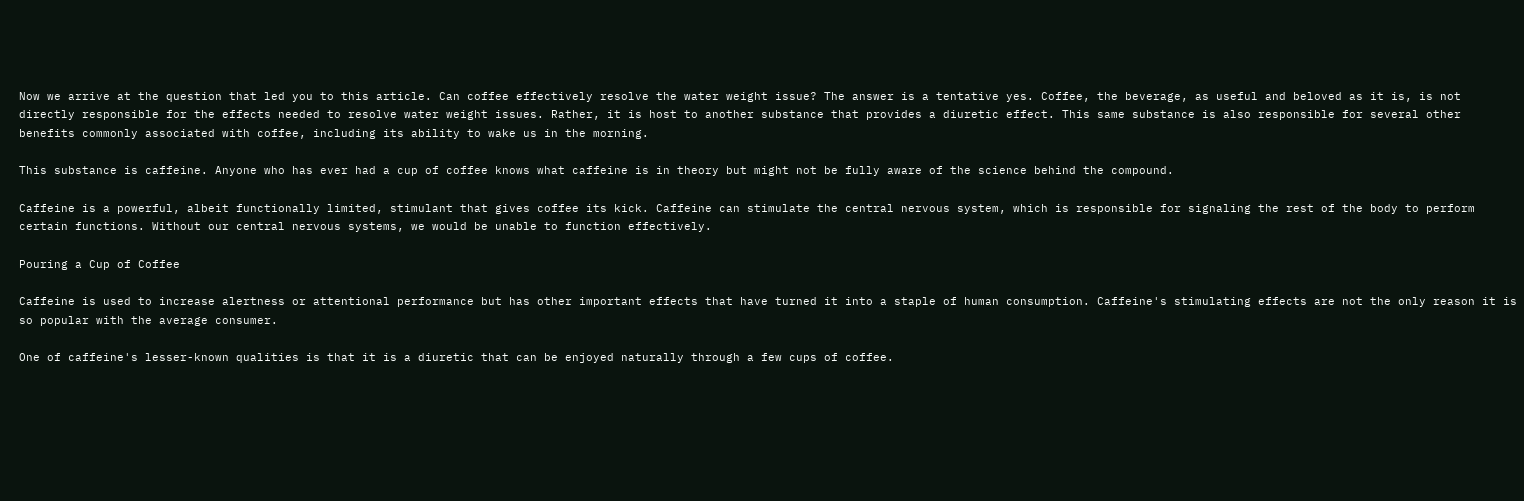Now we arrive at the question that led you to this article. Can coffee effectively resolve the water weight issue? The answer is a tentative yes. Coffee, the beverage, as useful and beloved as it is, is not directly responsible for the effects needed to resolve water weight issues. Rather, it is host to another substance that provides a diuretic effect. This same substance is also responsible for several other benefits commonly associated with coffee, including its ability to wake us in the morning.

This substance is caffeine. Anyone who has ever had a cup of coffee knows what caffeine is in theory but might not be fully aware of the science behind the compound.

Caffeine is a powerful, albeit functionally limited, stimulant that gives coffee its kick. Caffeine can stimulate the central nervous system, which is responsible for signaling the rest of the body to perform certain functions. Without our central nervous systems, we would be unable to function effectively.

Pouring a Cup of Coffee

Caffeine is used to increase alertness or attentional performance but has other important effects that have turned it into a staple of human consumption. Caffeine's stimulating effects are not the only reason it is so popular with the average consumer.

One of caffeine's lesser-known qualities is that it is a diuretic that can be enjoyed naturally through a few cups of coffee.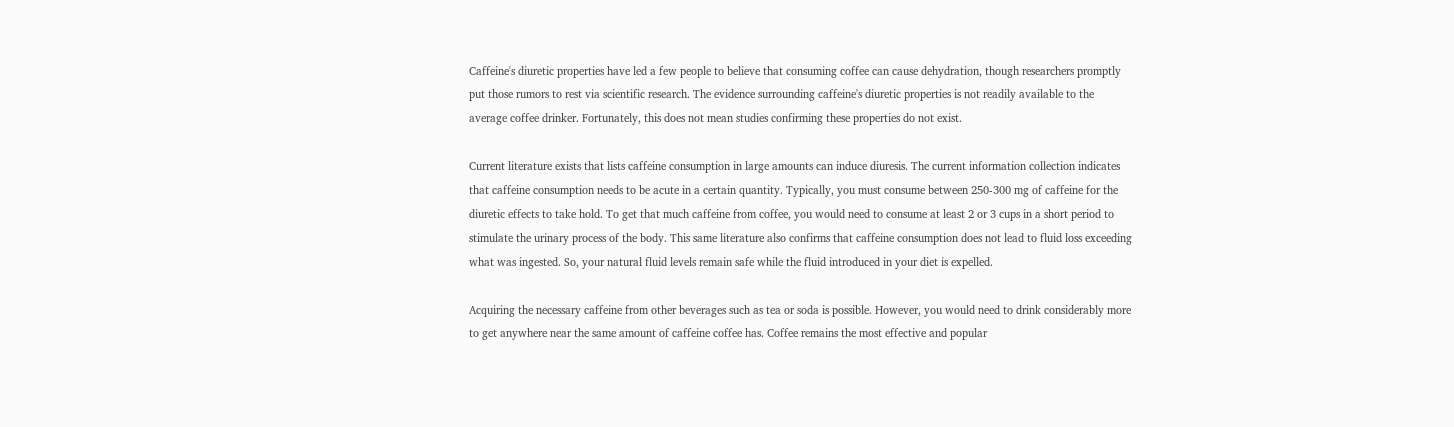Caffeine's diuretic properties have led a few people to believe that consuming coffee can cause dehydration, though researchers promptly put those rumors to rest via scientific research. The evidence surrounding caffeine's diuretic properties is not readily available to the average coffee drinker. Fortunately, this does not mean studies confirming these properties do not exist.

Current literature exists that lists caffeine consumption in large amounts can induce diuresis. The current information collection indicates that caffeine consumption needs to be acute in a certain quantity. Typically, you must consume between 250-300 mg of caffeine for the diuretic effects to take hold. To get that much caffeine from coffee, you would need to consume at least 2 or 3 cups in a short period to stimulate the urinary process of the body. This same literature also confirms that caffeine consumption does not lead to fluid loss exceeding what was ingested. So, your natural fluid levels remain safe while the fluid introduced in your diet is expelled.

Acquiring the necessary caffeine from other beverages such as tea or soda is possible. However, you would need to drink considerably more to get anywhere near the same amount of caffeine coffee has. Coffee remains the most effective and popular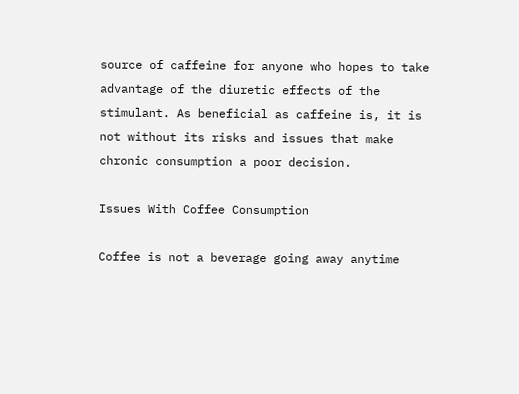source of caffeine for anyone who hopes to take advantage of the diuretic effects of the stimulant. As beneficial as caffeine is, it is not without its risks and issues that make chronic consumption a poor decision.

Issues With Coffee Consumption

Coffee is not a beverage going away anytime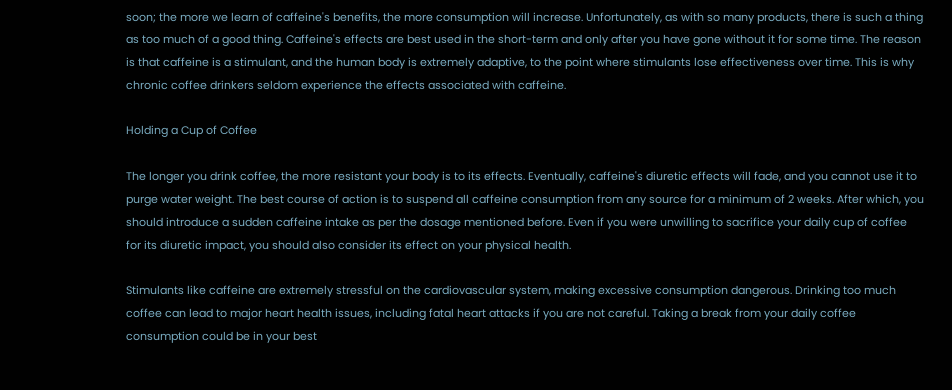soon; the more we learn of caffeine's benefits, the more consumption will increase. Unfortunately, as with so many products, there is such a thing as too much of a good thing. Caffeine's effects are best used in the short-term and only after you have gone without it for some time. The reason is that caffeine is a stimulant, and the human body is extremely adaptive, to the point where stimulants lose effectiveness over time. This is why chronic coffee drinkers seldom experience the effects associated with caffeine.

Holding a Cup of Coffee

The longer you drink coffee, the more resistant your body is to its effects. Eventually, caffeine's diuretic effects will fade, and you cannot use it to purge water weight. The best course of action is to suspend all caffeine consumption from any source for a minimum of 2 weeks. After which, you should introduce a sudden caffeine intake as per the dosage mentioned before. Even if you were unwilling to sacrifice your daily cup of coffee for its diuretic impact, you should also consider its effect on your physical health.

Stimulants like caffeine are extremely stressful on the cardiovascular system, making excessive consumption dangerous. Drinking too much coffee can lead to major heart health issues, including fatal heart attacks if you are not careful. Taking a break from your daily coffee consumption could be in your best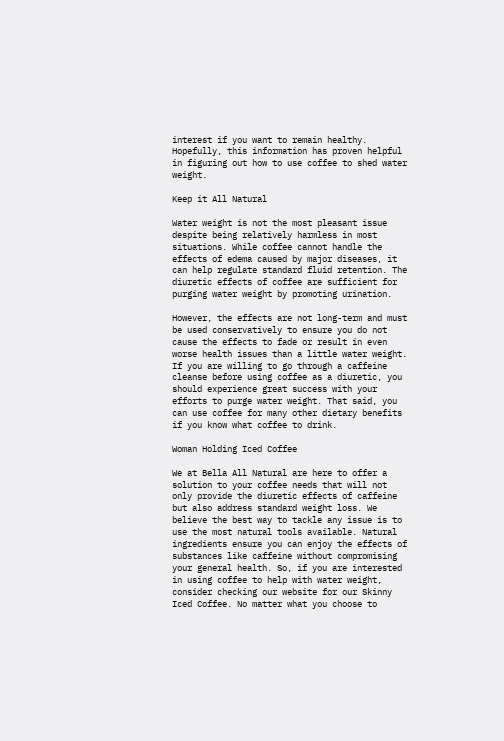interest if you want to remain healthy. Hopefully, this information has proven helpful in figuring out how to use coffee to shed water weight.

Keep it All Natural

Water weight is not the most pleasant issue despite being relatively harmless in most situations. While coffee cannot handle the effects of edema caused by major diseases, it can help regulate standard fluid retention. The diuretic effects of coffee are sufficient for purging water weight by promoting urination.

However, the effects are not long-term and must be used conservatively to ensure you do not cause the effects to fade or result in even worse health issues than a little water weight. If you are willing to go through a caffeine cleanse before using coffee as a diuretic, you should experience great success with your efforts to purge water weight. That said, you can use coffee for many other dietary benefits if you know what coffee to drink.

Woman Holding Iced Coffee

We at Bella All Natural are here to offer a solution to your coffee needs that will not only provide the diuretic effects of caffeine but also address standard weight loss. We believe the best way to tackle any issue is to use the most natural tools available. Natural ingredients ensure you can enjoy the effects of substances like caffeine without compromising your general health. So, if you are interested in using coffee to help with water weight, consider checking our website for our Skinny Iced Coffee. No matter what you choose to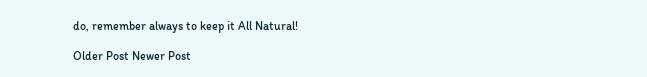do, remember always to keep it All Natural!

Older Post Newer Post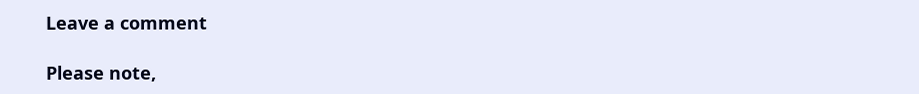Leave a comment

Please note,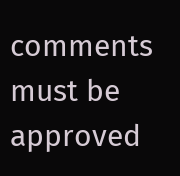comments must be approved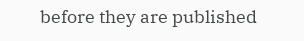before they are published